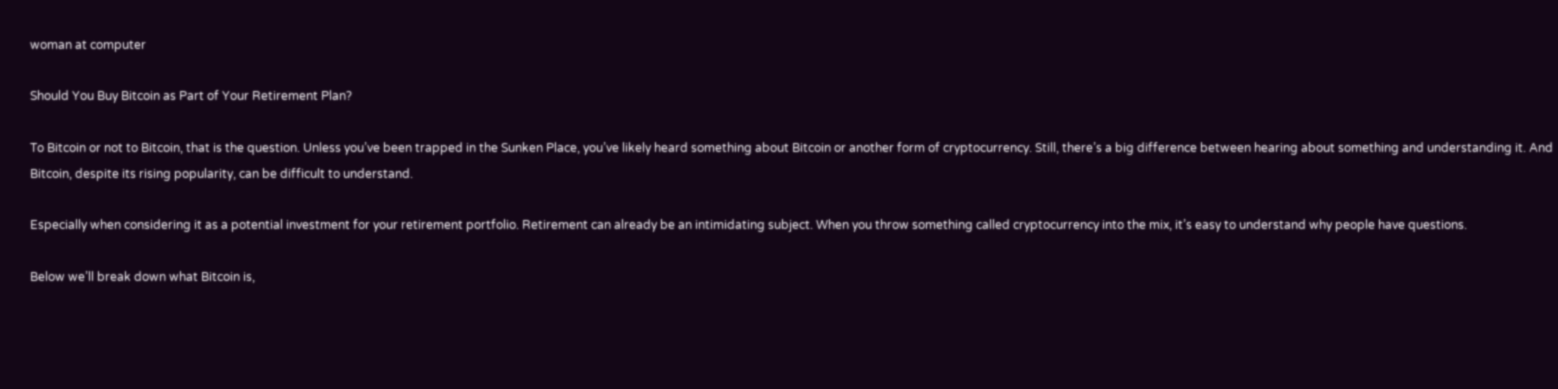woman at computer

Should You Buy Bitcoin as Part of Your Retirement Plan?

To Bitcoin or not to Bitcoin, that is the question. Unless you’ve been trapped in the Sunken Place, you’ve likely heard something about Bitcoin or another form of cryptocurrency. Still, there’s a big difference between hearing about something and understanding it. And Bitcoin, despite its rising popularity, can be difficult to understand.

Especially when considering it as a potential investment for your retirement portfolio. Retirement can already be an intimidating subject. When you throw something called cryptocurrency into the mix, it’s easy to understand why people have questions.

Below we’ll break down what Bitcoin is,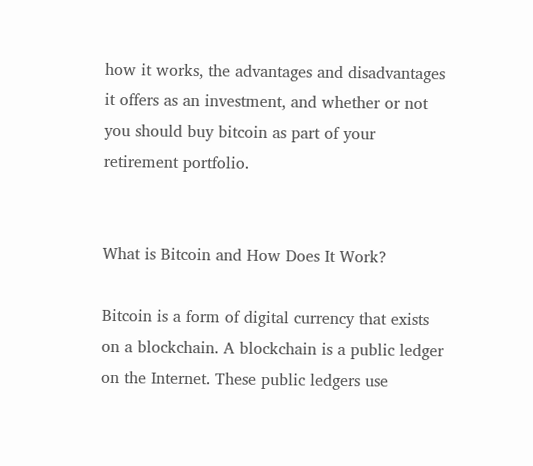how it works, the advantages and disadvantages it offers as an investment, and whether or not you should buy bitcoin as part of your retirement portfolio.


What is Bitcoin and How Does It Work?

Bitcoin is a form of digital currency that exists on a blockchain. A blockchain is a public ledger on the Internet. These public ledgers use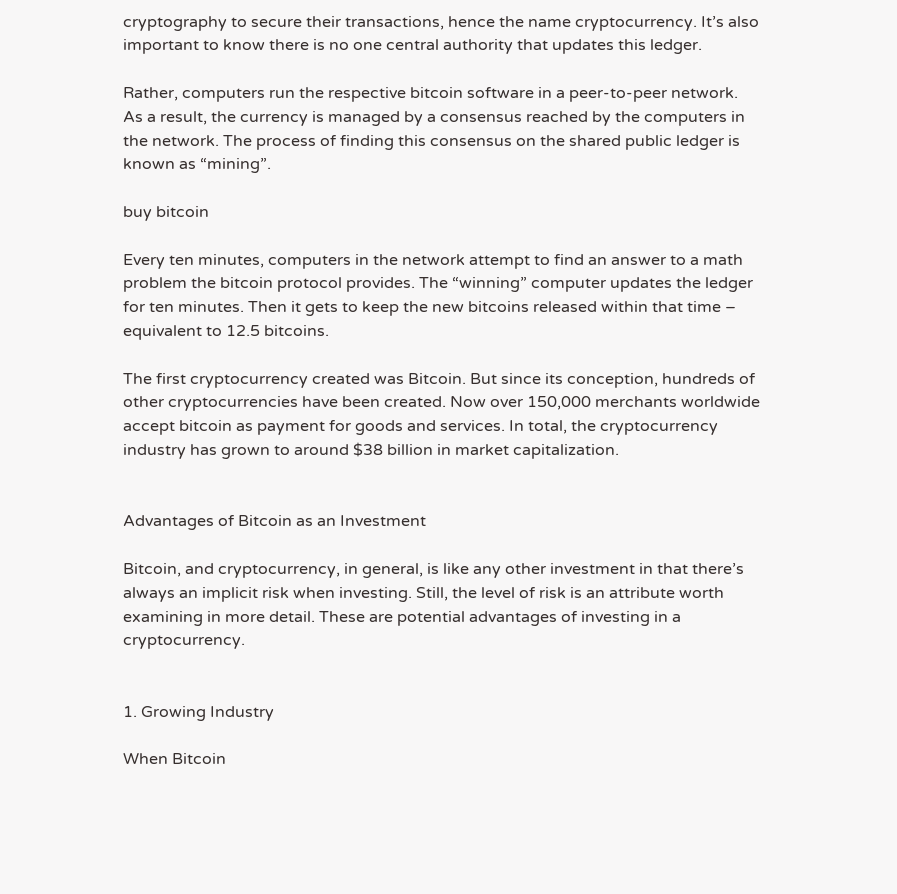cryptography to secure their transactions, hence the name cryptocurrency. It’s also important to know there is no one central authority that updates this ledger.

Rather, computers run the respective bitcoin software in a peer-to-peer network. As a result, the currency is managed by a consensus reached by the computers in the network. The process of finding this consensus on the shared public ledger is known as “mining”.

buy bitcoin

Every ten minutes, computers in the network attempt to find an answer to a math problem the bitcoin protocol provides. The “winning” computer updates the ledger for ten minutes. Then it gets to keep the new bitcoins released within that time – equivalent to 12.5 bitcoins.

The first cryptocurrency created was Bitcoin. But since its conception, hundreds of other cryptocurrencies have been created. Now over 150,000 merchants worldwide accept bitcoin as payment for goods and services. In total, the cryptocurrency industry has grown to around $38 billion in market capitalization.


Advantages of Bitcoin as an Investment

Bitcoin, and cryptocurrency, in general, is like any other investment in that there’s always an implicit risk when investing. Still, the level of risk is an attribute worth examining in more detail. These are potential advantages of investing in a cryptocurrency.


1. Growing Industry

When Bitcoin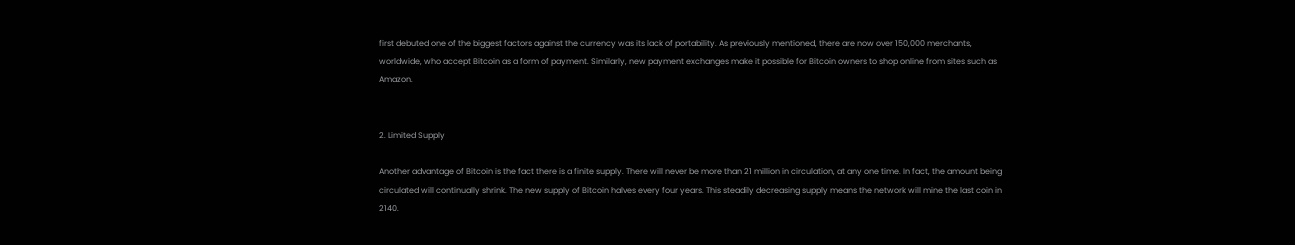first debuted one of the biggest factors against the currency was its lack of portability. As previously mentioned, there are now over 150,000 merchants, worldwide, who accept Bitcoin as a form of payment. Similarly, new payment exchanges make it possible for Bitcoin owners to shop online from sites such as Amazon.


2. Limited Supply

Another advantage of Bitcoin is the fact there is a finite supply. There will never be more than 21 million in circulation, at any one time. In fact, the amount being circulated will continually shrink. The new supply of Bitcoin halves every four years. This steadily decreasing supply means the network will mine the last coin in 2140.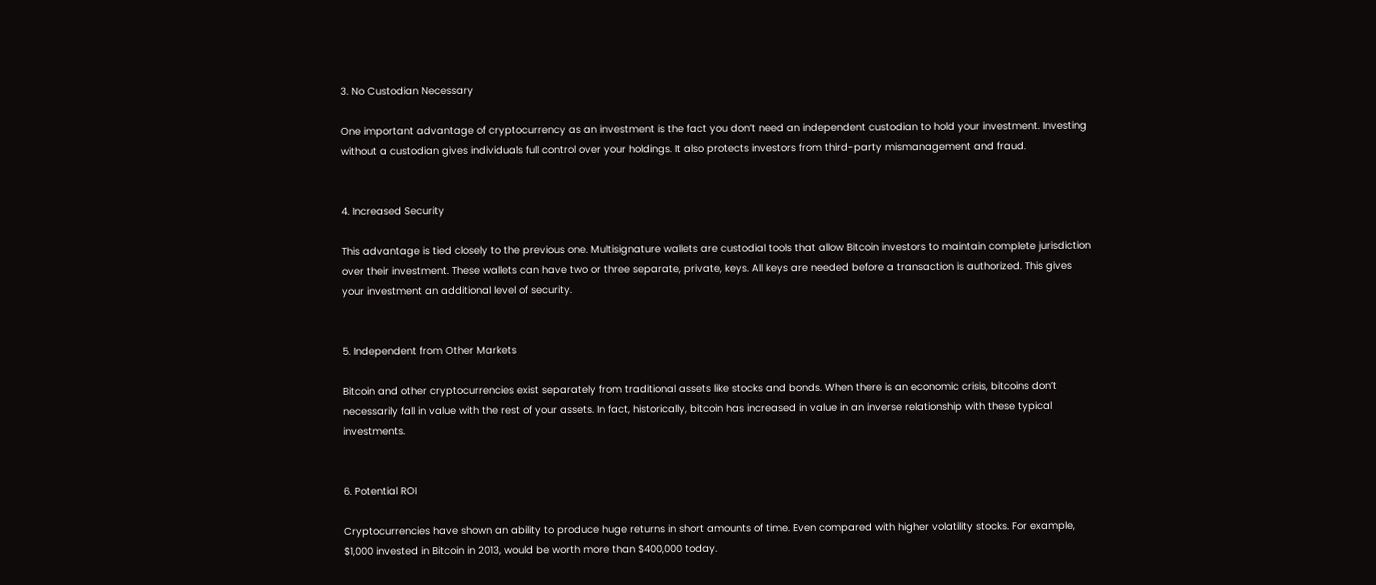3. No Custodian Necessary

One important advantage of cryptocurrency as an investment is the fact you don’t need an independent custodian to hold your investment. Investing without a custodian gives individuals full control over your holdings. It also protects investors from third-party mismanagement and fraud.


4. Increased Security

This advantage is tied closely to the previous one. Multisignature wallets are custodial tools that allow Bitcoin investors to maintain complete jurisdiction over their investment. These wallets can have two or three separate, private, keys. All keys are needed before a transaction is authorized. This gives your investment an additional level of security.


5. Independent from Other Markets

Bitcoin and other cryptocurrencies exist separately from traditional assets like stocks and bonds. When there is an economic crisis, bitcoins don’t necessarily fall in value with the rest of your assets. In fact, historically, bitcoin has increased in value in an inverse relationship with these typical investments.


6. Potential ROI

Cryptocurrencies have shown an ability to produce huge returns in short amounts of time. Even compared with higher volatility stocks. For example, $1,000 invested in Bitcoin in 2013, would be worth more than $400,000 today.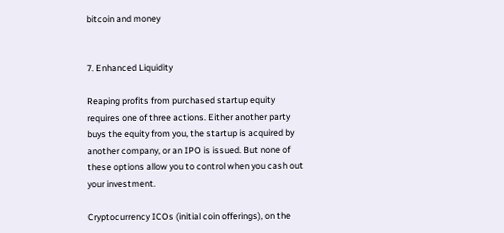bitcoin and money


7. Enhanced Liquidity

Reaping profits from purchased startup equity requires one of three actions. Either another party buys the equity from you, the startup is acquired by another company, or an IPO is issued. But none of these options allow you to control when you cash out your investment.

Cryptocurrency ICOs (initial coin offerings), on the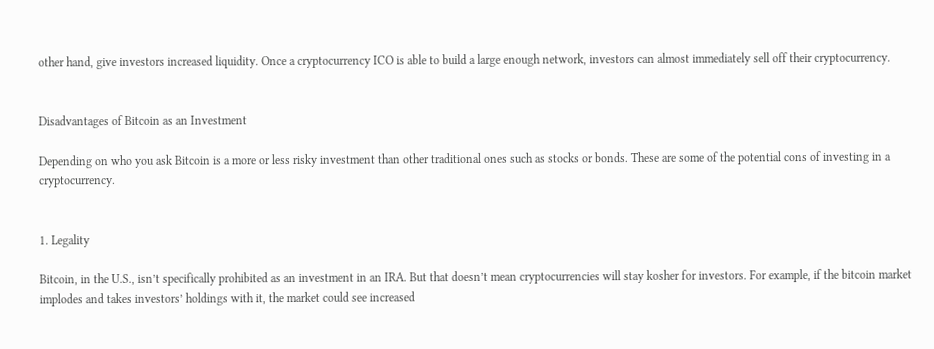other hand, give investors increased liquidity. Once a cryptocurrency ICO is able to build a large enough network, investors can almost immediately sell off their cryptocurrency.


Disadvantages of Bitcoin as an Investment

Depending on who you ask Bitcoin is a more or less risky investment than other traditional ones such as stocks or bonds. These are some of the potential cons of investing in a cryptocurrency.


1. Legality

Bitcoin, in the U.S., isn’t specifically prohibited as an investment in an IRA. But that doesn’t mean cryptocurrencies will stay kosher for investors. For example, if the bitcoin market implodes and takes investors’ holdings with it, the market could see increased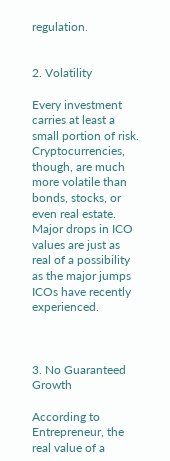regulation.


2. Volatility

Every investment carries at least a small portion of risk. Cryptocurrencies, though, are much more volatile than bonds, stocks, or even real estate. Major drops in ICO values are just as real of a possibility as the major jumps ICOs have recently experienced.



3. No Guaranteed Growth

According to Entrepreneur, the real value of a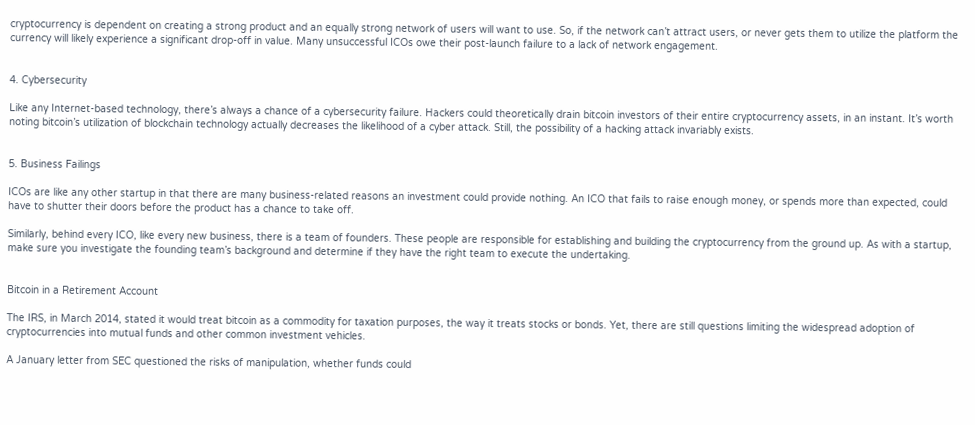cryptocurrency is dependent on creating a strong product and an equally strong network of users will want to use. So, if the network can’t attract users, or never gets them to utilize the platform the currency will likely experience a significant drop-off in value. Many unsuccessful ICOs owe their post-launch failure to a lack of network engagement.


4. Cybersecurity

Like any Internet-based technology, there’s always a chance of a cybersecurity failure. Hackers could theoretically drain bitcoin investors of their entire cryptocurrency assets, in an instant. It’s worth noting bitcoin’s utilization of blockchain technology actually decreases the likelihood of a cyber attack. Still, the possibility of a hacking attack invariably exists.


5. Business Failings

ICOs are like any other startup in that there are many business-related reasons an investment could provide nothing. An ICO that fails to raise enough money, or spends more than expected, could have to shutter their doors before the product has a chance to take off.

Similarly, behind every ICO, like every new business, there is a team of founders. These people are responsible for establishing and building the cryptocurrency from the ground up. As with a startup, make sure you investigate the founding team’s background and determine if they have the right team to execute the undertaking.


Bitcoin in a Retirement Account

The IRS, in March 2014, stated it would treat bitcoin as a commodity for taxation purposes, the way it treats stocks or bonds. Yet, there are still questions limiting the widespread adoption of cryptocurrencies into mutual funds and other common investment vehicles.

A January letter from SEC questioned the risks of manipulation, whether funds could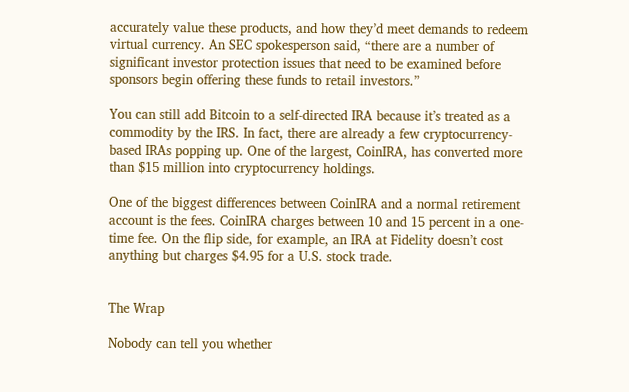accurately value these products, and how they’d meet demands to redeem virtual currency. An SEC spokesperson said, “there are a number of significant investor protection issues that need to be examined before sponsors begin offering these funds to retail investors.”

You can still add Bitcoin to a self-directed IRA because it’s treated as a commodity by the IRS. In fact, there are already a few cryptocurrency-based IRAs popping up. One of the largest, CoinIRA, has converted more than $15 million into cryptocurrency holdings.

One of the biggest differences between CoinIRA and a normal retirement account is the fees. CoinIRA charges between 10 and 15 percent in a one-time fee. On the flip side, for example, an IRA at Fidelity doesn’t cost anything but charges $4.95 for a U.S. stock trade.


The Wrap

Nobody can tell you whether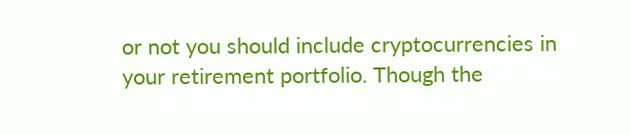or not you should include cryptocurrencies in your retirement portfolio. Though the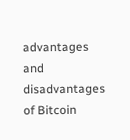advantages and disadvantages of Bitcoin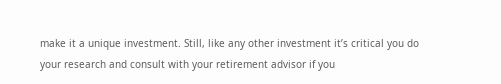make it a unique investment. Still, like any other investment it’s critical you do your research and consult with your retirement advisor if you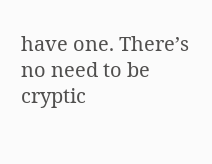have one. There’s no need to be cryptic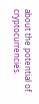about the potential of cryptocurrencies.